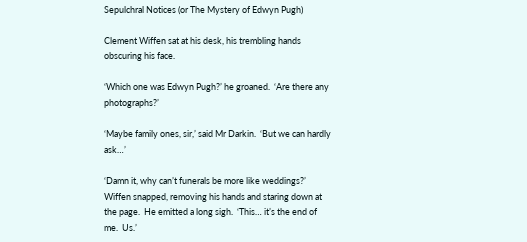Sepulchral Notices (or The Mystery of Edwyn Pugh)

Clement Wiffen sat at his desk, his trembling hands obscuring his face.

‘Which one was Edwyn Pugh?’ he groaned.  ‘Are there any photographs?’

‘Maybe family ones, sir,’ said Mr Darkin.  ‘But we can hardly ask…’

‘Damn it, why can’t funerals be more like weddings?’ Wiffen snapped, removing his hands and staring down at the page.  He emitted a long sigh.  ‘This… it’s the end of me.  Us.’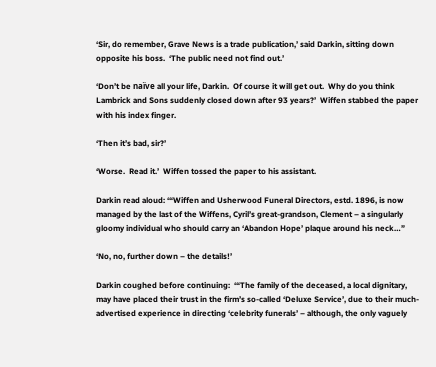‘Sir, do remember, Grave News is a trade publication,’ said Darkin, sitting down opposite his boss.  ‘The public need not find out.’

‘Don’t be naïve all your life, Darkin.  Of course it will get out.  Why do you think Lambrick and Sons suddenly closed down after 93 years?’  Wiffen stabbed the paper with his index finger.

‘Then it’s bad, sir?’

‘Worse.  Read it.’  Wiffen tossed the paper to his assistant.

Darkin read aloud: ‘“Wiffen and Usherwood Funeral Directors, estd. 1896, is now managed by the last of the Wiffens, Cyril’s great-grandson, Clement – a singularly gloomy individual who should carry an ‘Abandon Hope’ plaque around his neck…”

‘No, no, further down – the details!’

Darkin coughed before continuing:  ‘“The family of the deceased, a local dignitary, may have placed their trust in the firm’s so-called ‘Deluxe Service’, due to their much-advertised experience in directing ‘celebrity funerals’ – although, the only vaguely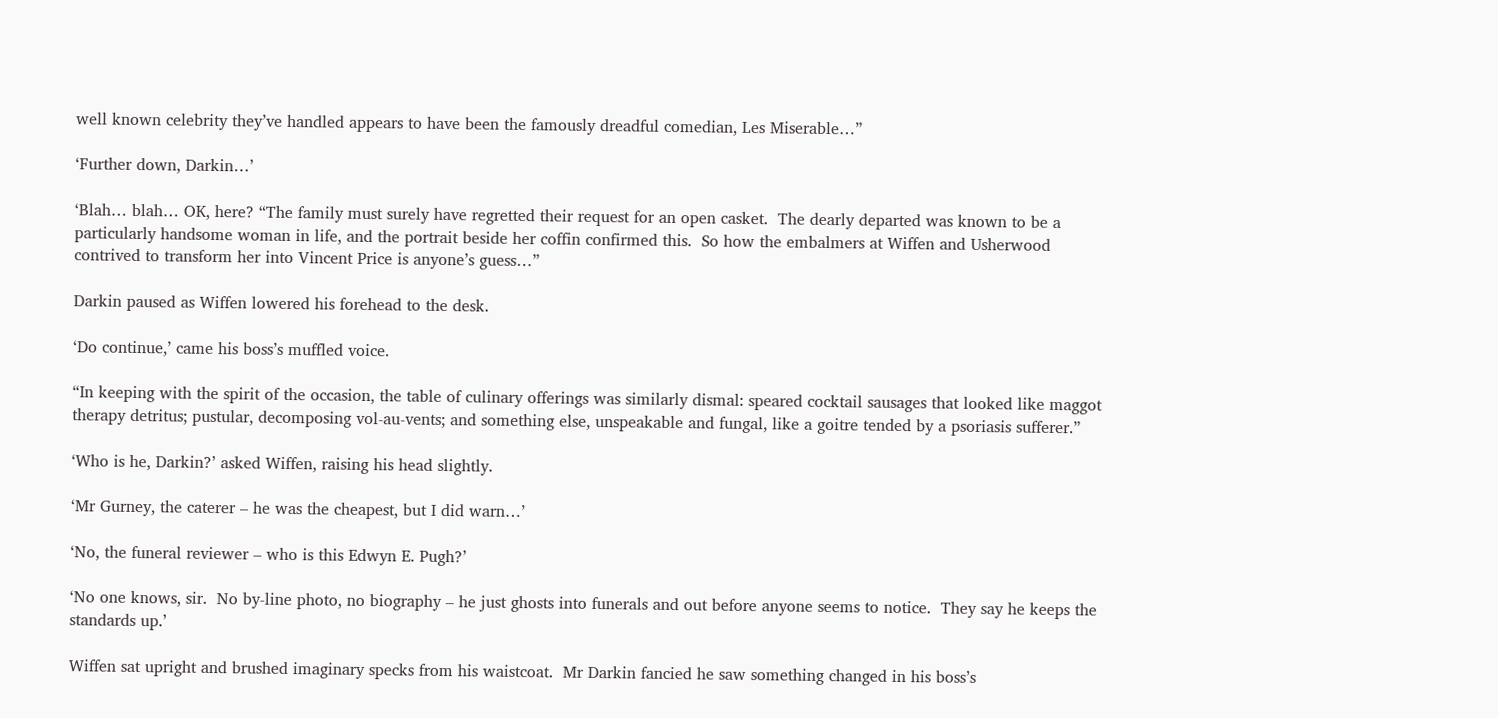well known celebrity they’ve handled appears to have been the famously dreadful comedian, Les Miserable…”

‘Further down, Darkin…’

‘Blah… blah… OK, here? “The family must surely have regretted their request for an open casket.  The dearly departed was known to be a particularly handsome woman in life, and the portrait beside her coffin confirmed this.  So how the embalmers at Wiffen and Usherwood contrived to transform her into Vincent Price is anyone’s guess…”

Darkin paused as Wiffen lowered his forehead to the desk.

‘Do continue,’ came his boss’s muffled voice.

“In keeping with the spirit of the occasion, the table of culinary offerings was similarly dismal: speared cocktail sausages that looked like maggot therapy detritus; pustular, decomposing vol-au-vents; and something else, unspeakable and fungal, like a goitre tended by a psoriasis sufferer.”

‘Who is he, Darkin?’ asked Wiffen, raising his head slightly.

‘Mr Gurney, the caterer – he was the cheapest, but I did warn…’

‘No, the funeral reviewer – who is this Edwyn E. Pugh?’

‘No one knows, sir.  No by-line photo, no biography – he just ghosts into funerals and out before anyone seems to notice.  They say he keeps the standards up.’

Wiffen sat upright and brushed imaginary specks from his waistcoat.  Mr Darkin fancied he saw something changed in his boss’s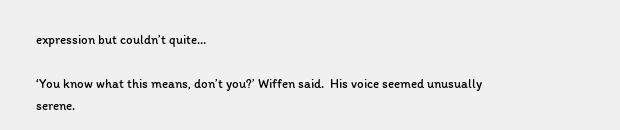expression but couldn’t quite…

‘You know what this means, don’t you?’ Wiffen said.  His voice seemed unusually serene.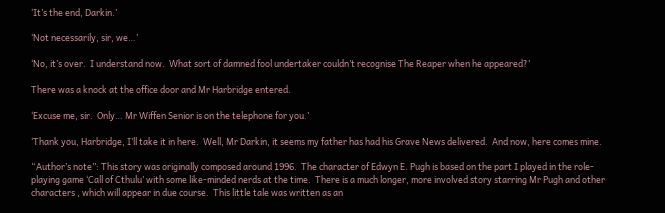‘It’s the end, Darkin.’

‘Not necessarily, sir, we…’

‘No, it’s over.  I understand now.  What sort of damned fool undertaker couldn’t recognise The Reaper when he appeared?’

There was a knock at the office door and Mr Harbridge entered.

‘Excuse me, sir.  Only… Mr Wiffen Senior is on the telephone for you.’

‘Thank you, Harbridge, I’ll take it in here.  Well, Mr Darkin, it seems my father has had his Grave News delivered.  And now, here comes mine.

“Author’s note”: This story was originally composed around 1996.  The character of Edwyn E. Pugh is based on the part I played in the role-playing game ‘Call of Cthulu’ with some like-minded nerds at the time.  There is a much longer, more involved story starring Mr Pugh and other characters , which will appear in due course.  This little tale was written as an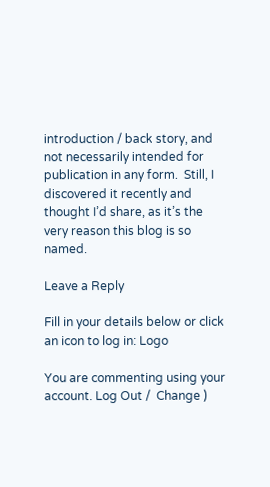introduction / back story, and not necessarily intended for publication in any form.  Still, I discovered it recently and thought I’d share, as it’s the very reason this blog is so named.

Leave a Reply

Fill in your details below or click an icon to log in: Logo

You are commenting using your account. Log Out /  Change )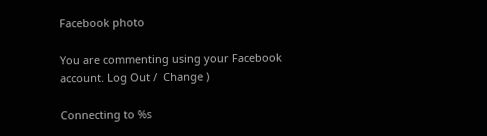Facebook photo

You are commenting using your Facebook account. Log Out /  Change )

Connecting to %s